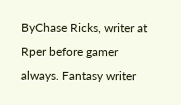ByChase Ricks, writer at
Rper before gamer always. Fantasy writer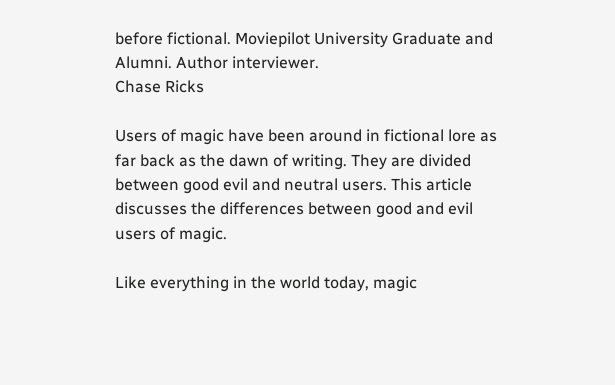before fictional. Moviepilot University Graduate and Alumni. Author interviewer.
Chase Ricks

Users of magic have been around in fictional lore as far back as the dawn of writing. They are divided between good evil and neutral users. This article discusses the differences between good and evil users of magic.

Like everything in the world today, magic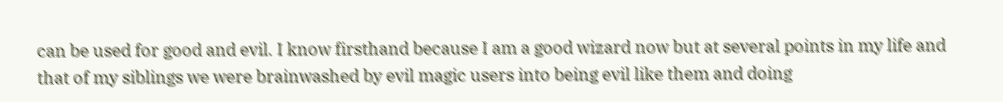can be used for good and evil. I know firsthand because I am a good wizard now but at several points in my life and that of my siblings we were brainwashed by evil magic users into being evil like them and doing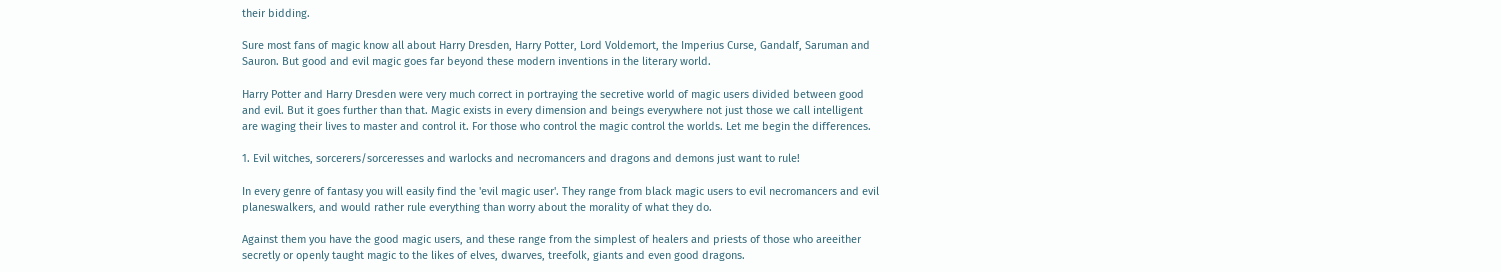their bidding.

Sure most fans of magic know all about Harry Dresden, Harry Potter, Lord Voldemort, the Imperius Curse, Gandalf, Saruman and Sauron. But good and evil magic goes far beyond these modern inventions in the literary world.

Harry Potter and Harry Dresden were very much correct in portraying the secretive world of magic users divided between good and evil. But it goes further than that. Magic exists in every dimension and beings everywhere not just those we call intelligent are waging their lives to master and control it. For those who control the magic control the worlds. Let me begin the differences.

1. Evil witches, sorcerers/sorceresses and warlocks and necromancers and dragons and demons just want to rule!

In every genre of fantasy you will easily find the 'evil magic user'. They range from black magic users to evil necromancers and evil planeswalkers, and would rather rule everything than worry about the morality of what they do.

Against them you have the good magic users, and these range from the simplest of healers and priests of those who areeither secretly or openly taught magic to the likes of elves, dwarves, treefolk, giants and even good dragons.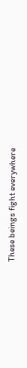These beings fight everywhere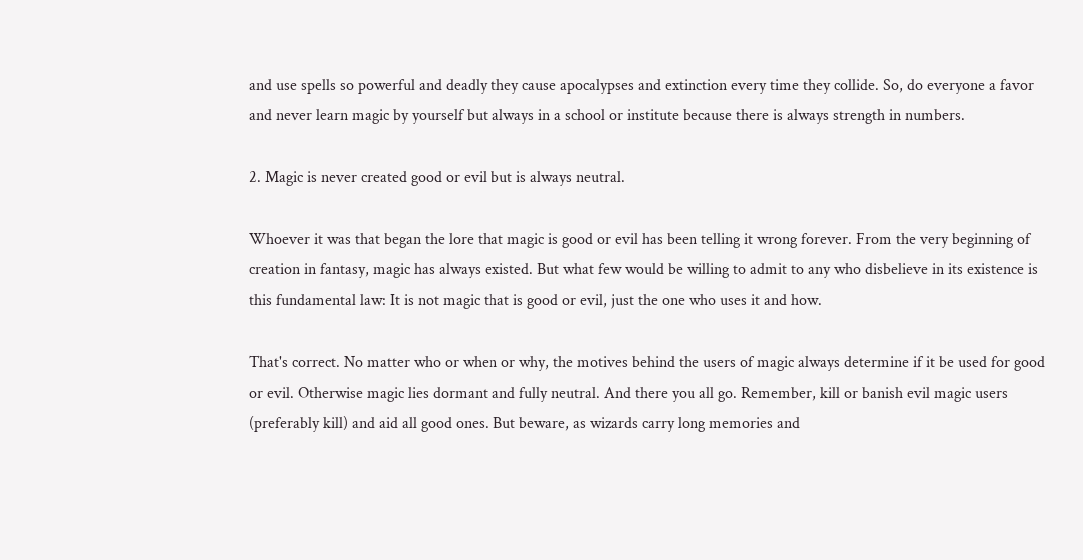and use spells so powerful and deadly they cause apocalypses and extinction every time they collide. So, do everyone a favor and never learn magic by yourself but always in a school or institute because there is always strength in numbers.

2. Magic is never created good or evil but is always neutral.

Whoever it was that began the lore that magic is good or evil has been telling it wrong forever. From the very beginning of creation in fantasy, magic has always existed. But what few would be willing to admit to any who disbelieve in its existence is this fundamental law: It is not magic that is good or evil, just the one who uses it and how.

That's correct. No matter who or when or why, the motives behind the users of magic always determine if it be used for good or evil. Otherwise magic lies dormant and fully neutral. And there you all go. Remember, kill or banish evil magic users (preferably kill) and aid all good ones. But beware, as wizards carry long memories and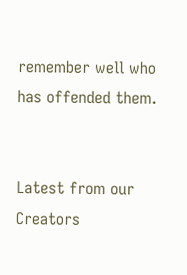remember well who has offended them.


Latest from our Creators